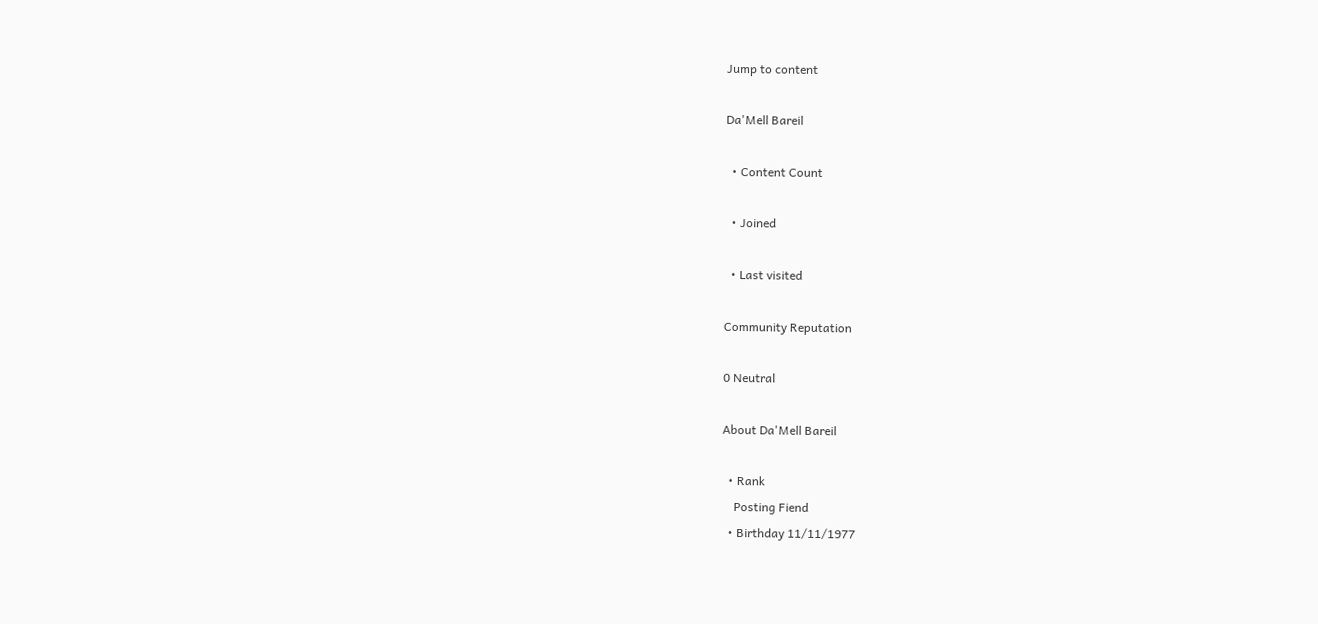Jump to content

Da'Mell Bareil

  • Content Count

  • Joined

  • Last visited

Community Reputation

0 Neutral

About Da'Mell Bareil

  • Rank
    Posting Fiend
  • Birthday 11/11/1977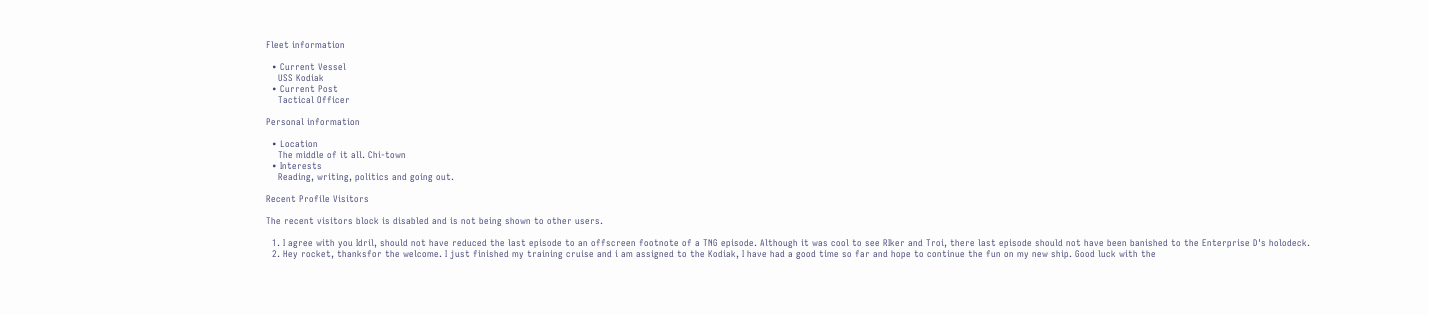Fleet information

  • Current Vessel
    USS Kodiak
  • Current Post
    Tactical Officer

Personal information

  • Location
    The middle of it all. Chi-town
  • Interests
    Reading, writing, politics and going out.

Recent Profile Visitors

The recent visitors block is disabled and is not being shown to other users.

  1. I agree with you Idril, should not have reduced the last episode to an offscreen footnote of a TNG episode. Although it was cool to see RIker and Troi, there last episode should not have been banished to the Enterprise D's holodeck.
  2. Hey rocket, thanksfor the welcome. I just finished my training cruise and i am assigned to the Kodiak, I have had a good time so far and hope to continue the fun on my new ship. Good luck with the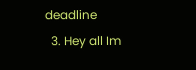deadline
  3. Hey all Im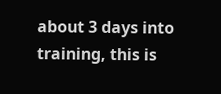about 3 days into training, this is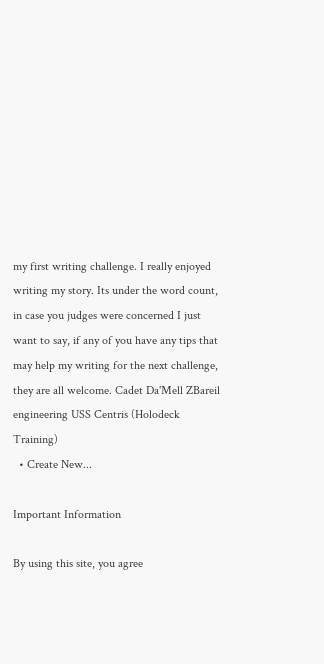my first writing challenge. I really enjoyed writing my story. Its under the word count, in case you judges were concerned I just want to say, if any of you have any tips that may help my writing for the next challenge, they are all welcome. Cadet Da'Mell ZBareil engineering USS Centris (Holodeck Training)
  • Create New...

Important Information

By using this site, you agree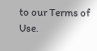to our Terms of Use.